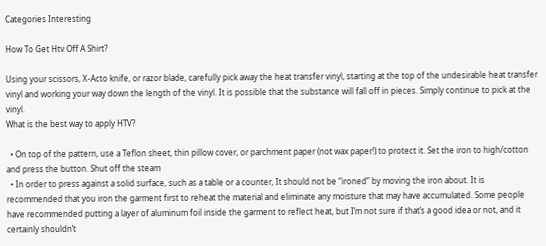Categories Interesting

How To Get Htv Off A Shirt?

Using your scissors, X-Acto knife, or razor blade, carefully pick away the heat transfer vinyl, starting at the top of the undesirable heat transfer vinyl and working your way down the length of the vinyl. It is possible that the substance will fall off in pieces. Simply continue to pick at the vinyl.
What is the best way to apply HTV?

  • On top of the pattern, use a Teflon sheet, thin pillow cover, or parchment paper (not wax paper!) to protect it. Set the iron to high/cotton and press the button. Shut off the steam
  • In order to press against a solid surface, such as a table or a counter, It should not be “ironed” by moving the iron about. It is recommended that you iron the garment first to reheat the material and eliminate any moisture that may have accumulated. Some people have recommended putting a layer of aluminum foil inside the garment to reflect heat, but I’m not sure if that’s a good idea or not, and it certainly shouldn’t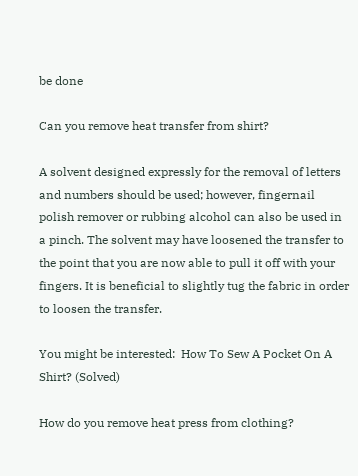be done

Can you remove heat transfer from shirt?

A solvent designed expressly for the removal of letters and numbers should be used; however, fingernail polish remover or rubbing alcohol can also be used in a pinch. The solvent may have loosened the transfer to the point that you are now able to pull it off with your fingers. It is beneficial to slightly tug the fabric in order to loosen the transfer.

You might be interested:  How To Sew A Pocket On A Shirt? (Solved)

How do you remove heat press from clothing?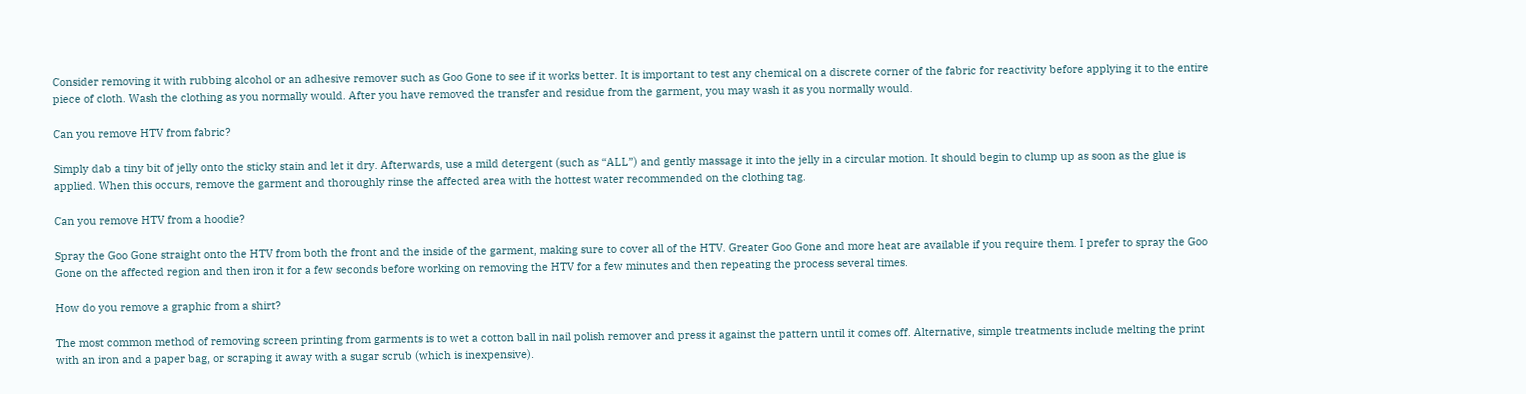Consider removing it with rubbing alcohol or an adhesive remover such as Goo Gone to see if it works better. It is important to test any chemical on a discrete corner of the fabric for reactivity before applying it to the entire piece of cloth. Wash the clothing as you normally would. After you have removed the transfer and residue from the garment, you may wash it as you normally would.

Can you remove HTV from fabric?

Simply dab a tiny bit of jelly onto the sticky stain and let it dry. Afterwards, use a mild detergent (such as “ALL”) and gently massage it into the jelly in a circular motion. It should begin to clump up as soon as the glue is applied. When this occurs, remove the garment and thoroughly rinse the affected area with the hottest water recommended on the clothing tag.

Can you remove HTV from a hoodie?

Spray the Goo Gone straight onto the HTV from both the front and the inside of the garment, making sure to cover all of the HTV. Greater Goo Gone and more heat are available if you require them. I prefer to spray the Goo Gone on the affected region and then iron it for a few seconds before working on removing the HTV for a few minutes and then repeating the process several times.

How do you remove a graphic from a shirt?

The most common method of removing screen printing from garments is to wet a cotton ball in nail polish remover and press it against the pattern until it comes off. Alternative, simple treatments include melting the print with an iron and a paper bag, or scraping it away with a sugar scrub (which is inexpensive).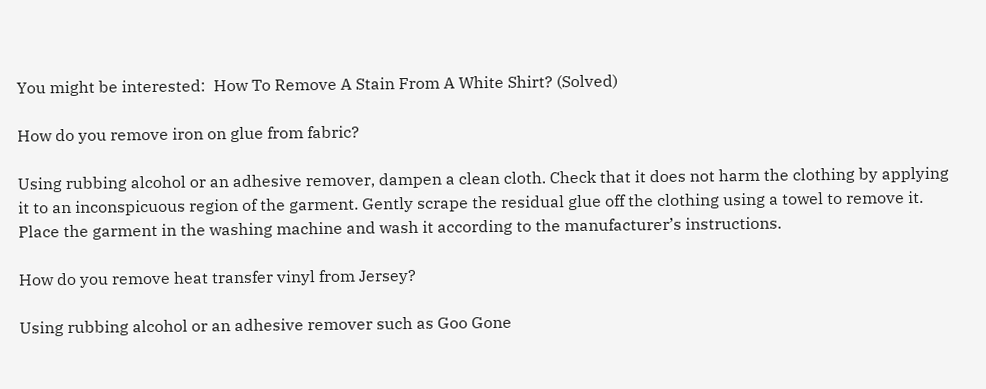You might be interested:  How To Remove A Stain From A White Shirt? (Solved)

How do you remove iron on glue from fabric?

Using rubbing alcohol or an adhesive remover, dampen a clean cloth. Check that it does not harm the clothing by applying it to an inconspicuous region of the garment. Gently scrape the residual glue off the clothing using a towel to remove it. Place the garment in the washing machine and wash it according to the manufacturer’s instructions.

How do you remove heat transfer vinyl from Jersey?

Using rubbing alcohol or an adhesive remover such as Goo Gone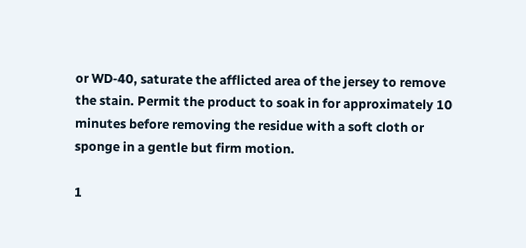or WD-40, saturate the afflicted area of the jersey to remove the stain. Permit the product to soak in for approximately 10 minutes before removing the residue with a soft cloth or sponge in a gentle but firm motion.

1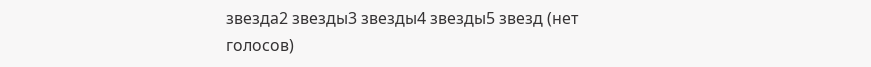звезда2 звезды3 звезды4 звезды5 звезд (нет голосов)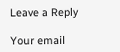Leave a Reply

Your email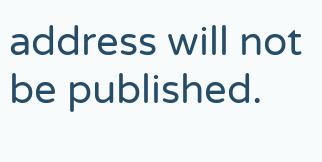address will not be published.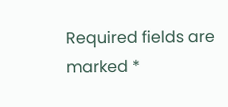Required fields are marked *